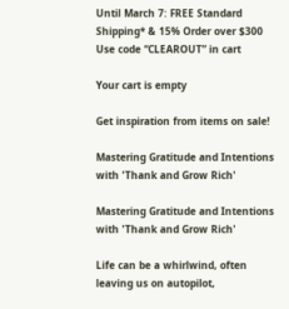Until March 7: FREE Standard Shipping* & 15% Order over $300
Use code “CLEAROUT” in cart

Your cart is empty

Get inspiration from items on sale!

Mastering Gratitude and Intentions with 'Thank and Grow Rich'

Mastering Gratitude and Intentions with 'Thank and Grow Rich'

Life can be a whirlwind, often leaving us on autopilot,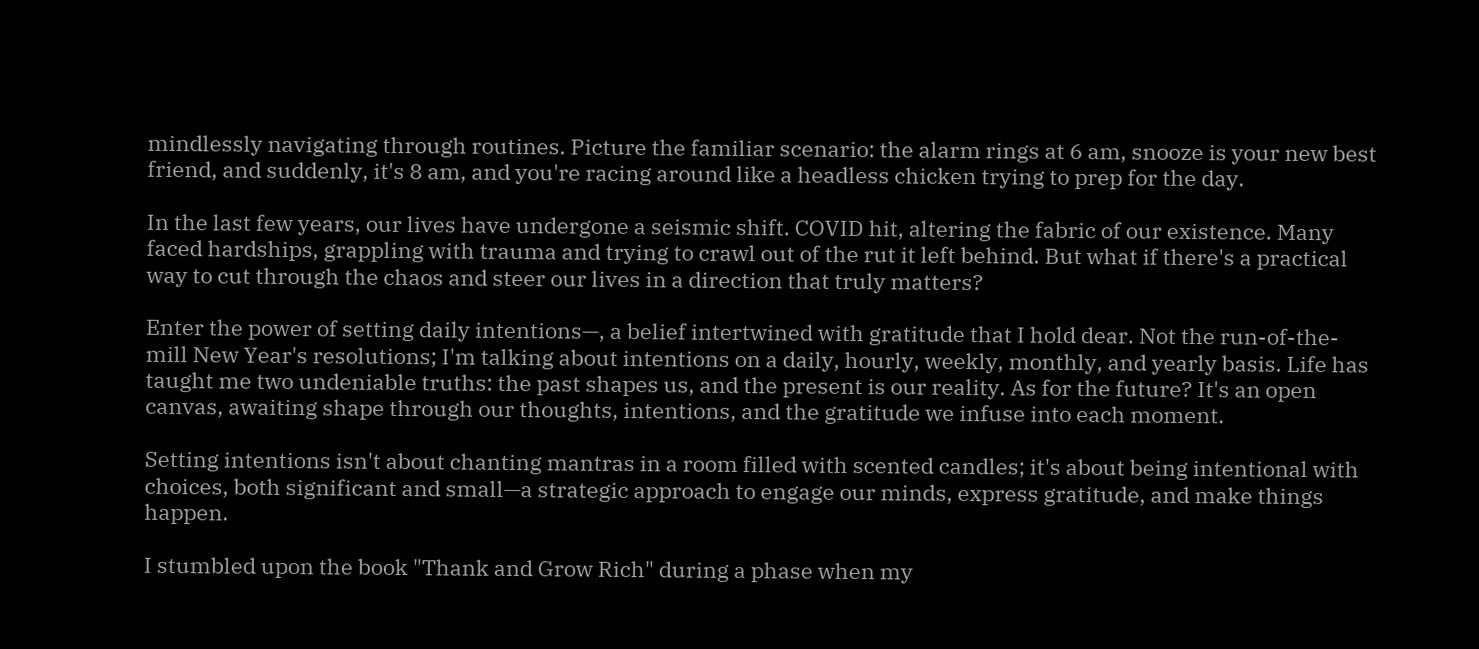mindlessly navigating through routines. Picture the familiar scenario: the alarm rings at 6 am, snooze is your new best friend, and suddenly, it's 8 am, and you're racing around like a headless chicken trying to prep for the day.

In the last few years, our lives have undergone a seismic shift. COVID hit, altering the fabric of our existence. Many faced hardships, grappling with trauma and trying to crawl out of the rut it left behind. But what if there's a practical way to cut through the chaos and steer our lives in a direction that truly matters?

Enter the power of setting daily intentions—, a belief intertwined with gratitude that I hold dear. Not the run-of-the-mill New Year's resolutions; I'm talking about intentions on a daily, hourly, weekly, monthly, and yearly basis. Life has taught me two undeniable truths: the past shapes us, and the present is our reality. As for the future? It's an open canvas, awaiting shape through our thoughts, intentions, and the gratitude we infuse into each moment.

Setting intentions isn't about chanting mantras in a room filled with scented candles; it's about being intentional with choices, both significant and small—a strategic approach to engage our minds, express gratitude, and make things happen.

I stumbled upon the book "Thank and Grow Rich" during a phase when my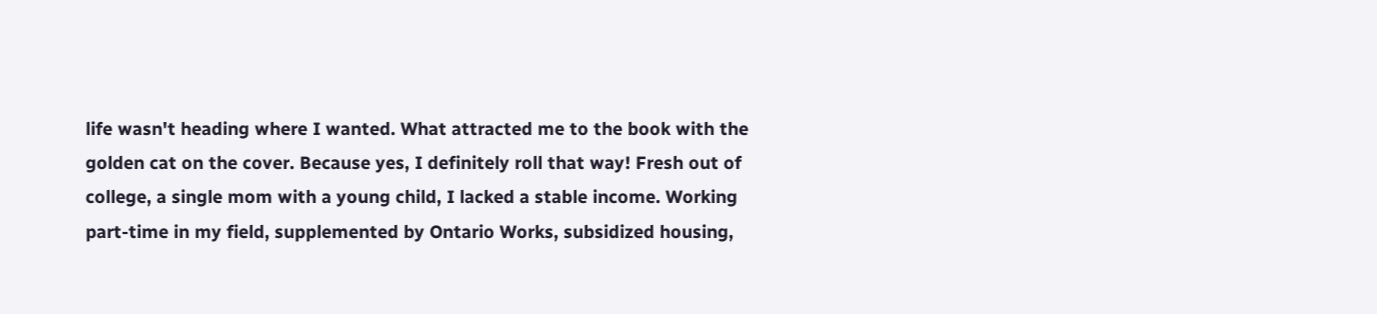life wasn't heading where I wanted. What attracted me to the book with the golden cat on the cover. Because yes, I definitely roll that way! Fresh out of college, a single mom with a young child, I lacked a stable income. Working part-time in my field, supplemented by Ontario Works, subsidized housing,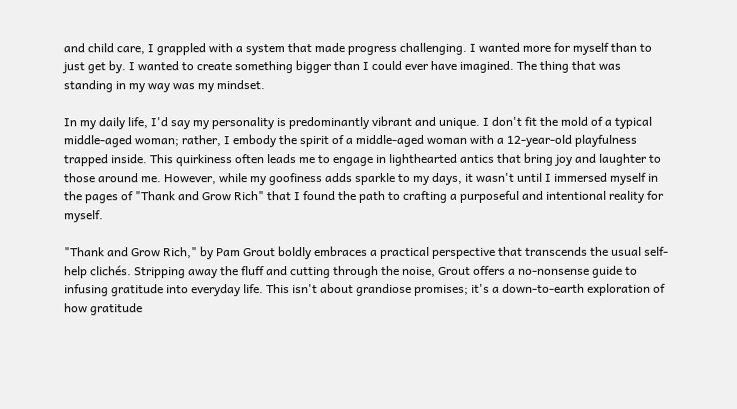and child care, I grappled with a system that made progress challenging. I wanted more for myself than to just get by. I wanted to create something bigger than I could ever have imagined. The thing that was standing in my way was my mindset.

In my daily life, I'd say my personality is predominantly vibrant and unique. I don't fit the mold of a typical middle-aged woman; rather, I embody the spirit of a middle-aged woman with a 12-year-old playfulness trapped inside. This quirkiness often leads me to engage in lighthearted antics that bring joy and laughter to those around me. However, while my goofiness adds sparkle to my days, it wasn't until I immersed myself in the pages of "Thank and Grow Rich" that I found the path to crafting a purposeful and intentional reality for myself.

"Thank and Grow Rich," by Pam Grout boldly embraces a practical perspective that transcends the usual self-help clichés. Stripping away the fluff and cutting through the noise, Grout offers a no-nonsense guide to infusing gratitude into everyday life. This isn't about grandiose promises; it's a down-to-earth exploration of how gratitude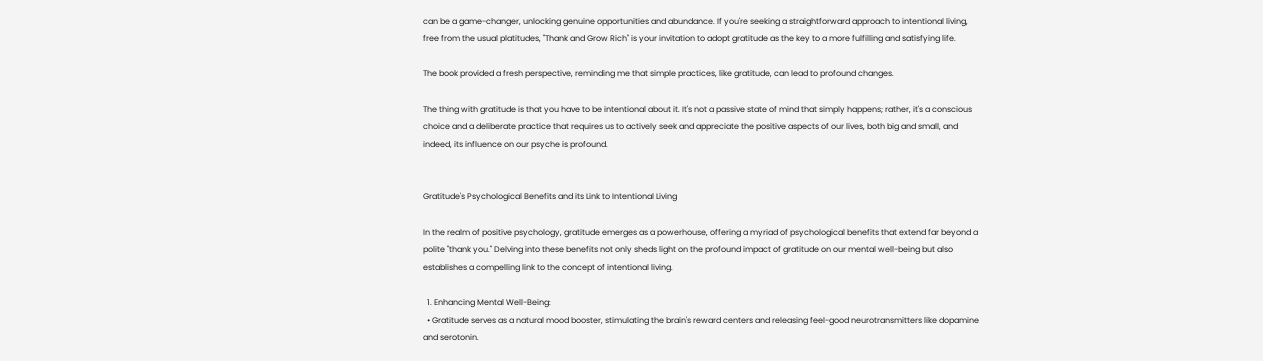can be a game-changer, unlocking genuine opportunities and abundance. If you're seeking a straightforward approach to intentional living, free from the usual platitudes, "Thank and Grow Rich" is your invitation to adopt gratitude as the key to a more fulfilling and satisfying life.

The book provided a fresh perspective, reminding me that simple practices, like gratitude, can lead to profound changes.

The thing with gratitude is that you have to be intentional about it. It's not a passive state of mind that simply happens; rather, it's a conscious choice and a deliberate practice that requires us to actively seek and appreciate the positive aspects of our lives, both big and small, and indeed, its influence on our psyche is profound.


Gratitude's Psychological Benefits and its Link to Intentional Living

In the realm of positive psychology, gratitude emerges as a powerhouse, offering a myriad of psychological benefits that extend far beyond a polite "thank you." Delving into these benefits not only sheds light on the profound impact of gratitude on our mental well-being but also establishes a compelling link to the concept of intentional living.

  1. Enhancing Mental Well-Being:
  • Gratitude serves as a natural mood booster, stimulating the brain's reward centers and releasing feel-good neurotransmitters like dopamine and serotonin.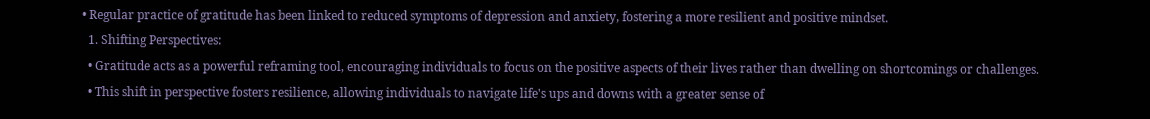• Regular practice of gratitude has been linked to reduced symptoms of depression and anxiety, fostering a more resilient and positive mindset.
  1. Shifting Perspectives:
  • Gratitude acts as a powerful reframing tool, encouraging individuals to focus on the positive aspects of their lives rather than dwelling on shortcomings or challenges.
  • This shift in perspective fosters resilience, allowing individuals to navigate life's ups and downs with a greater sense of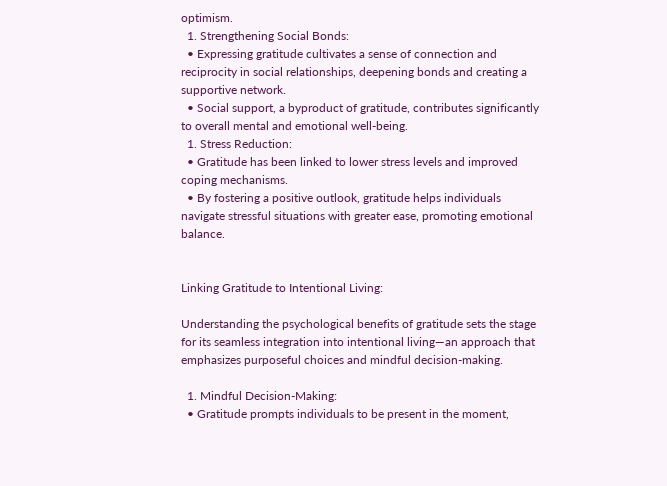optimism.
  1. Strengthening Social Bonds:
  • Expressing gratitude cultivates a sense of connection and reciprocity in social relationships, deepening bonds and creating a supportive network.
  • Social support, a byproduct of gratitude, contributes significantly to overall mental and emotional well-being.
  1. Stress Reduction:
  • Gratitude has been linked to lower stress levels and improved coping mechanisms.
  • By fostering a positive outlook, gratitude helps individuals navigate stressful situations with greater ease, promoting emotional balance.


Linking Gratitude to Intentional Living:

Understanding the psychological benefits of gratitude sets the stage for its seamless integration into intentional living—an approach that emphasizes purposeful choices and mindful decision-making.

  1. Mindful Decision-Making:
  • Gratitude prompts individuals to be present in the moment,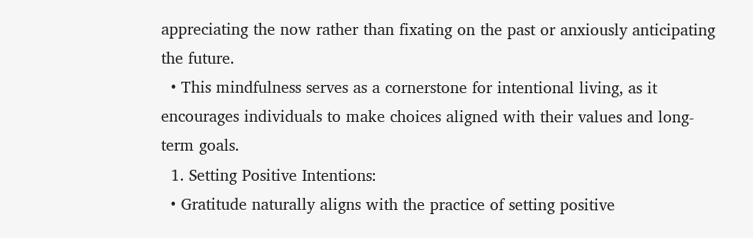appreciating the now rather than fixating on the past or anxiously anticipating the future.
  • This mindfulness serves as a cornerstone for intentional living, as it encourages individuals to make choices aligned with their values and long-term goals.
  1. Setting Positive Intentions:
  • Gratitude naturally aligns with the practice of setting positive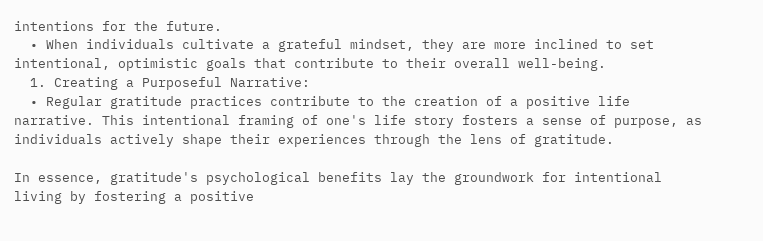intentions for the future.
  • When individuals cultivate a grateful mindset, they are more inclined to set intentional, optimistic goals that contribute to their overall well-being.
  1. Creating a Purposeful Narrative:
  • Regular gratitude practices contribute to the creation of a positive life narrative. This intentional framing of one's life story fosters a sense of purpose, as individuals actively shape their experiences through the lens of gratitude.

In essence, gratitude's psychological benefits lay the groundwork for intentional living by fostering a positive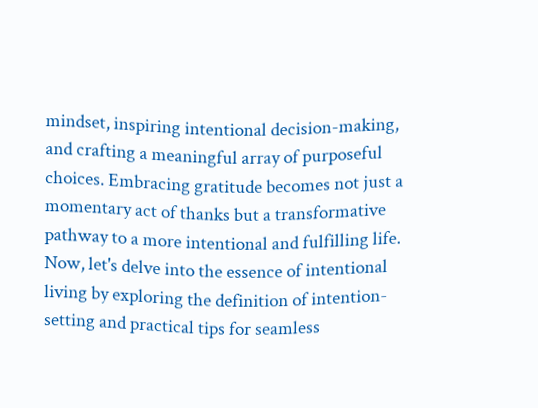mindset, inspiring intentional decision-making, and crafting a meaningful array of purposeful choices. Embracing gratitude becomes not just a momentary act of thanks but a transformative pathway to a more intentional and fulfilling life. Now, let's delve into the essence of intentional living by exploring the definition of intention-setting and practical tips for seamless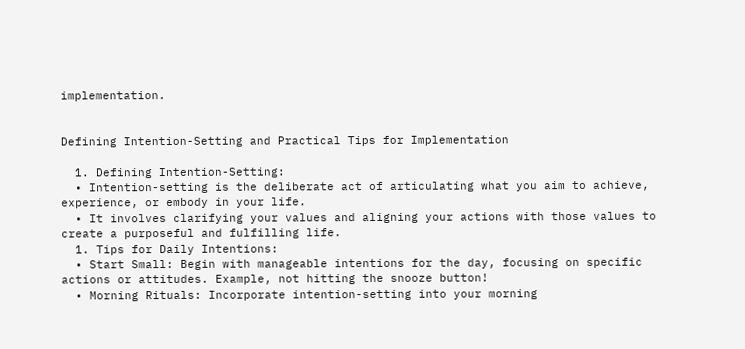implementation.


Defining Intention-Setting and Practical Tips for Implementation

  1. Defining Intention-Setting:
  • Intention-setting is the deliberate act of articulating what you aim to achieve, experience, or embody in your life.
  • It involves clarifying your values and aligning your actions with those values to create a purposeful and fulfilling life.
  1. Tips for Daily Intentions:
  • Start Small: Begin with manageable intentions for the day, focusing on specific actions or attitudes. Example, not hitting the snooze button!
  • Morning Rituals: Incorporate intention-setting into your morning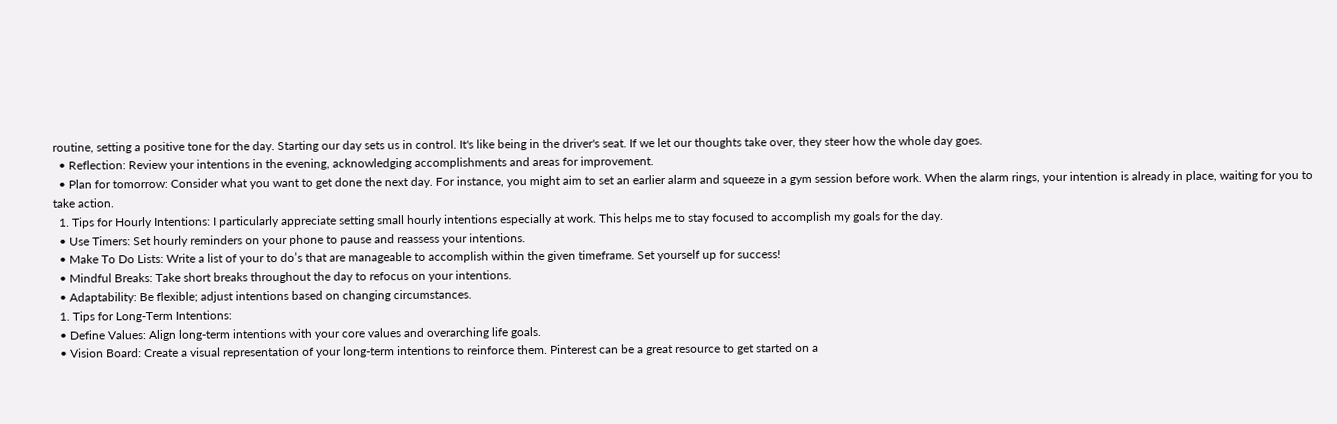routine, setting a positive tone for the day. Starting our day sets us in control. It's like being in the driver's seat. If we let our thoughts take over, they steer how the whole day goes.
  • Reflection: Review your intentions in the evening, acknowledging accomplishments and areas for improvement.
  • Plan for tomorrow: Consider what you want to get done the next day. For instance, you might aim to set an earlier alarm and squeeze in a gym session before work. When the alarm rings, your intention is already in place, waiting for you to take action.
  1. Tips for Hourly Intentions: I particularly appreciate setting small hourly intentions especially at work. This helps me to stay focused to accomplish my goals for the day.
  • Use Timers: Set hourly reminders on your phone to pause and reassess your intentions.
  • Make To Do Lists: Write a list of your to do’s that are manageable to accomplish within the given timeframe. Set yourself up for success!
  • Mindful Breaks: Take short breaks throughout the day to refocus on your intentions.
  • Adaptability: Be flexible; adjust intentions based on changing circumstances.
  1. Tips for Long-Term Intentions:
  • Define Values: Align long-term intentions with your core values and overarching life goals.
  • Vision Board: Create a visual representation of your long-term intentions to reinforce them. Pinterest can be a great resource to get started on a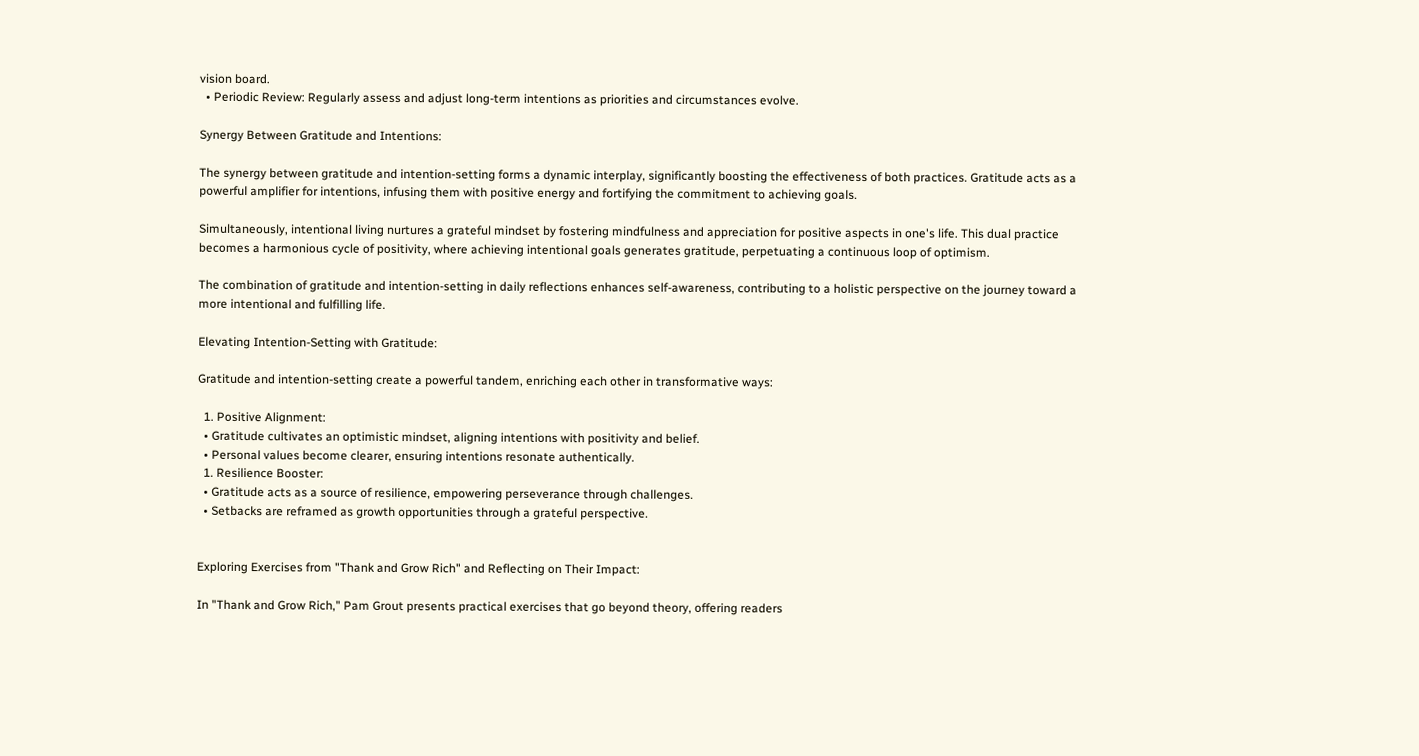vision board.
  • Periodic Review: Regularly assess and adjust long-term intentions as priorities and circumstances evolve.

Synergy Between Gratitude and Intentions:

The synergy between gratitude and intention-setting forms a dynamic interplay, significantly boosting the effectiveness of both practices. Gratitude acts as a powerful amplifier for intentions, infusing them with positive energy and fortifying the commitment to achieving goals.

Simultaneously, intentional living nurtures a grateful mindset by fostering mindfulness and appreciation for positive aspects in one's life. This dual practice becomes a harmonious cycle of positivity, where achieving intentional goals generates gratitude, perpetuating a continuous loop of optimism.

The combination of gratitude and intention-setting in daily reflections enhances self-awareness, contributing to a holistic perspective on the journey toward a more intentional and fulfilling life.

Elevating Intention-Setting with Gratitude:

Gratitude and intention-setting create a powerful tandem, enriching each other in transformative ways:

  1. Positive Alignment:
  • Gratitude cultivates an optimistic mindset, aligning intentions with positivity and belief.
  • Personal values become clearer, ensuring intentions resonate authentically.
  1. Resilience Booster:
  • Gratitude acts as a source of resilience, empowering perseverance through challenges.
  • Setbacks are reframed as growth opportunities through a grateful perspective.


Exploring Exercises from "Thank and Grow Rich" and Reflecting on Their Impact:

In "Thank and Grow Rich," Pam Grout presents practical exercises that go beyond theory, offering readers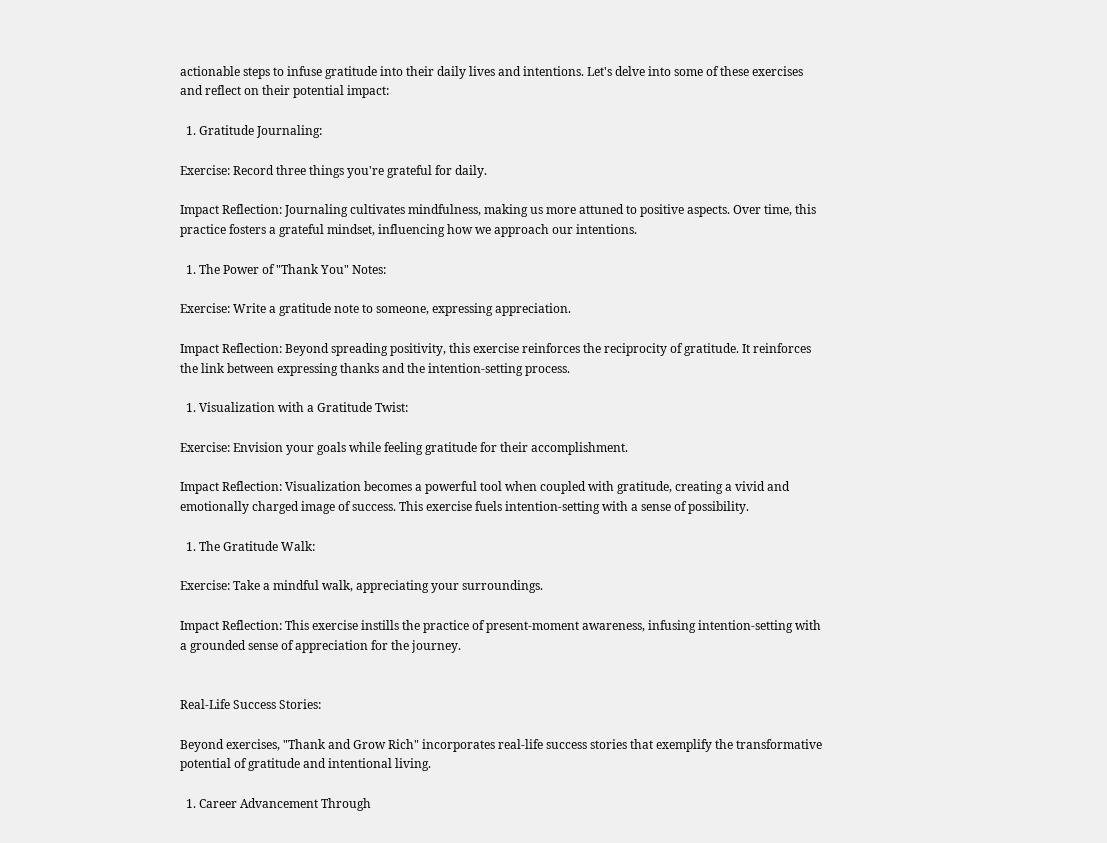actionable steps to infuse gratitude into their daily lives and intentions. Let's delve into some of these exercises and reflect on their potential impact:

  1. Gratitude Journaling:

Exercise: Record three things you're grateful for daily.

Impact Reflection: Journaling cultivates mindfulness, making us more attuned to positive aspects. Over time, this practice fosters a grateful mindset, influencing how we approach our intentions.

  1. The Power of "Thank You" Notes:

Exercise: Write a gratitude note to someone, expressing appreciation.

Impact Reflection: Beyond spreading positivity, this exercise reinforces the reciprocity of gratitude. It reinforces the link between expressing thanks and the intention-setting process.

  1. Visualization with a Gratitude Twist:

Exercise: Envision your goals while feeling gratitude for their accomplishment.

Impact Reflection: Visualization becomes a powerful tool when coupled with gratitude, creating a vivid and emotionally charged image of success. This exercise fuels intention-setting with a sense of possibility.

  1. The Gratitude Walk:

Exercise: Take a mindful walk, appreciating your surroundings.

Impact Reflection: This exercise instills the practice of present-moment awareness, infusing intention-setting with a grounded sense of appreciation for the journey.


Real-Life Success Stories:

Beyond exercises, "Thank and Grow Rich" incorporates real-life success stories that exemplify the transformative potential of gratitude and intentional living.

  1. Career Advancement Through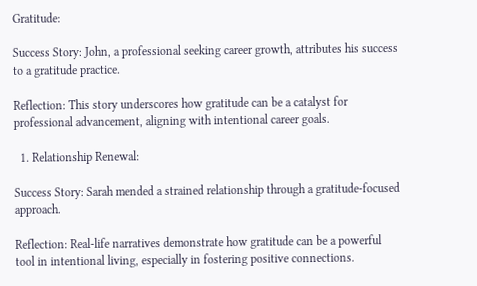Gratitude:

Success Story: John, a professional seeking career growth, attributes his success to a gratitude practice.

Reflection: This story underscores how gratitude can be a catalyst for professional advancement, aligning with intentional career goals.

  1. Relationship Renewal:

Success Story: Sarah mended a strained relationship through a gratitude-focused approach.

Reflection: Real-life narratives demonstrate how gratitude can be a powerful tool in intentional living, especially in fostering positive connections.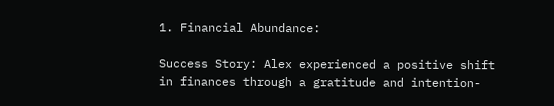1. Financial Abundance:

Success Story: Alex experienced a positive shift in finances through a gratitude and intention-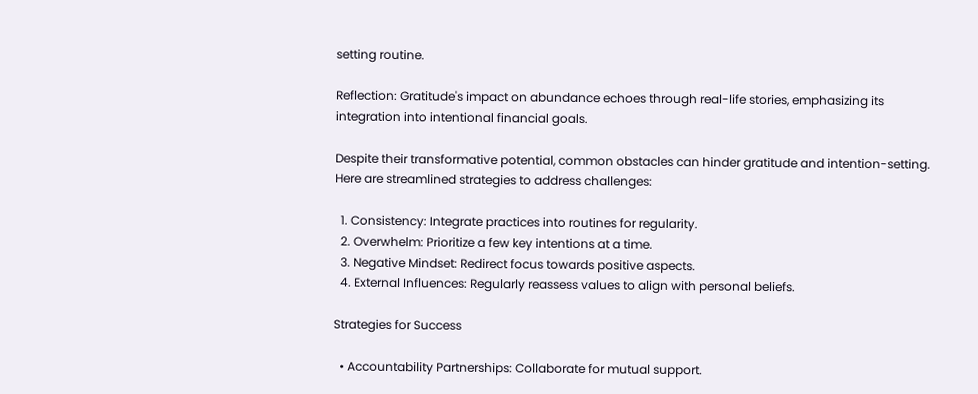setting routine.

Reflection: Gratitude's impact on abundance echoes through real-life stories, emphasizing its integration into intentional financial goals.

Despite their transformative potential, common obstacles can hinder gratitude and intention-setting. Here are streamlined strategies to address challenges:

  1. Consistency: Integrate practices into routines for regularity.
  2. Overwhelm: Prioritize a few key intentions at a time.
  3. Negative Mindset: Redirect focus towards positive aspects.
  4. External Influences: Regularly reassess values to align with personal beliefs.

Strategies for Success

  • Accountability Partnerships: Collaborate for mutual support.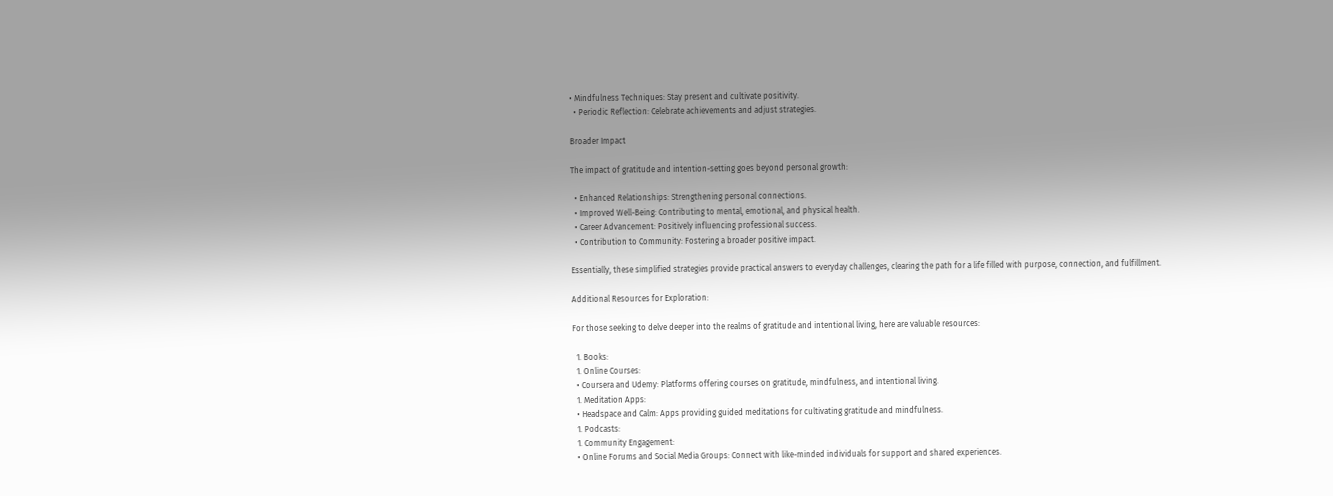• Mindfulness Techniques: Stay present and cultivate positivity.
  • Periodic Reflection: Celebrate achievements and adjust strategies.

Broader Impact

The impact of gratitude and intention-setting goes beyond personal growth:

  • Enhanced Relationships: Strengthening personal connections.
  • Improved Well-Being: Contributing to mental, emotional, and physical health.
  • Career Advancement: Positively influencing professional success.
  • Contribution to Community: Fostering a broader positive impact.

Essentially, these simplified strategies provide practical answers to everyday challenges, clearing the path for a life filled with purpose, connection, and fulfillment.

Additional Resources for Exploration:

For those seeking to delve deeper into the realms of gratitude and intentional living, here are valuable resources:

  1. Books:
  1. Online Courses:
  • Coursera and Udemy: Platforms offering courses on gratitude, mindfulness, and intentional living.
  1. Meditation Apps:
  • Headspace and Calm: Apps providing guided meditations for cultivating gratitude and mindfulness.
  1. Podcasts:
  1. Community Engagement:
  • Online Forums and Social Media Groups: Connect with like-minded individuals for support and shared experiences.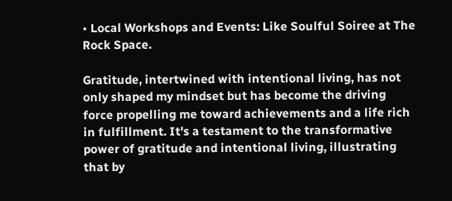• Local Workshops and Events: Like Soulful Soiree at The Rock Space.

Gratitude, intertwined with intentional living, has not only shaped my mindset but has become the driving force propelling me toward achievements and a life rich in fulfillment. It's a testament to the transformative power of gratitude and intentional living, illustrating that by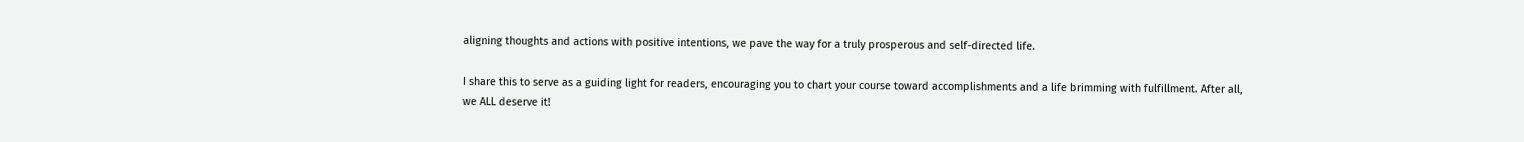aligning thoughts and actions with positive intentions, we pave the way for a truly prosperous and self-directed life.

I share this to serve as a guiding light for readers, encouraging you to chart your course toward accomplishments and a life brimming with fulfillment. After all, we ALL deserve it!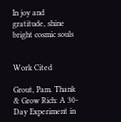In joy and gratitude, shine bright cosmic souls


Work Cited

Grout, Pam. Thank & Grow Rich: A 30-Day Experiment in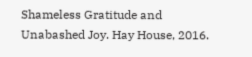Shameless Gratitude and Unabashed Joy. Hay House, 2016.